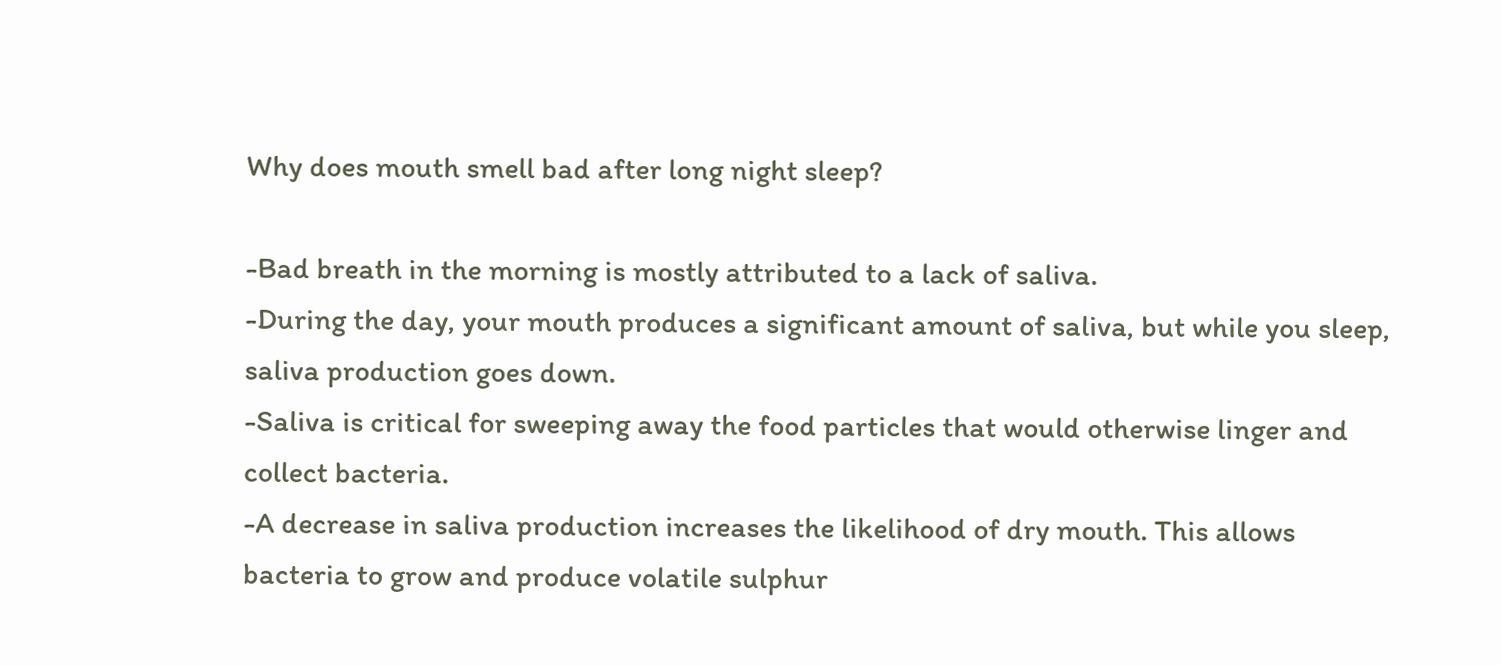Why does mouth smell bad after long night sleep?

-Bad breath in the morning is mostly attributed to a lack of saliva.
-During the day, your mouth produces a significant amount of saliva, but while you sleep, saliva production goes down.
-Saliva is critical for sweeping away the food particles that would otherwise linger and collect bacteria.
-A decrease in saliva production increases the likelihood of dry mouth. This allows bacteria to grow and produce volatile sulphur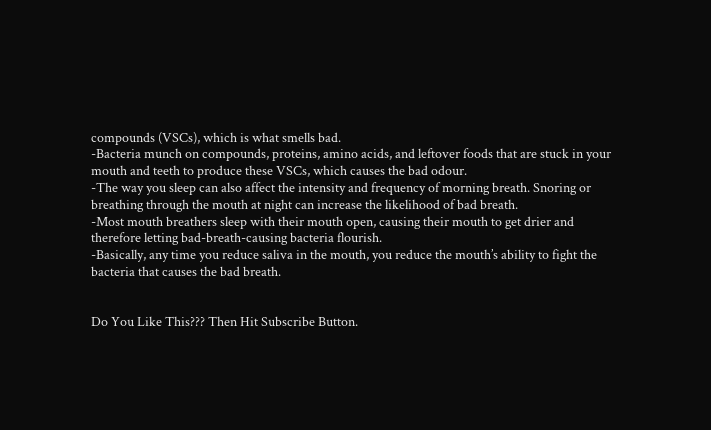compounds (VSCs), which is what smells bad.
-Bacteria munch on compounds, proteins, amino acids, and leftover foods that are stuck in your mouth and teeth to produce these VSCs, which causes the bad odour.
-The way you sleep can also affect the intensity and frequency of morning breath. Snoring or breathing through the mouth at night can increase the likelihood of bad breath.
-Most mouth breathers sleep with their mouth open, causing their mouth to get drier and therefore letting bad-breath-causing bacteria flourish.
-Basically, any time you reduce saliva in the mouth, you reduce the mouth’s ability to fight the bacteria that causes the bad breath.


Do You Like This??? Then Hit Subscribe Button.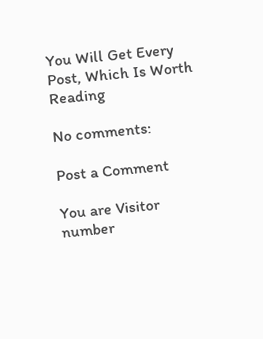You Will Get Every Post, Which Is Worth Reading

No comments:

Post a Comment

You are Visitor number